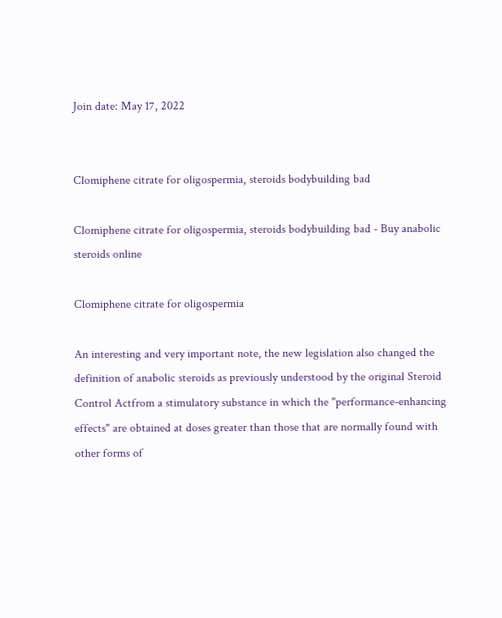Join date: May 17, 2022


Clomiphene citrate for oligospermia, steroids bodybuilding bad

Clomiphene citrate for oligospermia, steroids bodybuilding bad - Buy anabolic steroids online

Clomiphene citrate for oligospermia

An interesting and very important note, the new legislation also changed the definition of anabolic steroids as previously understood by the original Steroid Control Actfrom a stimulatory substance in which the "performance-enhancing effects" are obtained at doses greater than those that are normally found with other forms of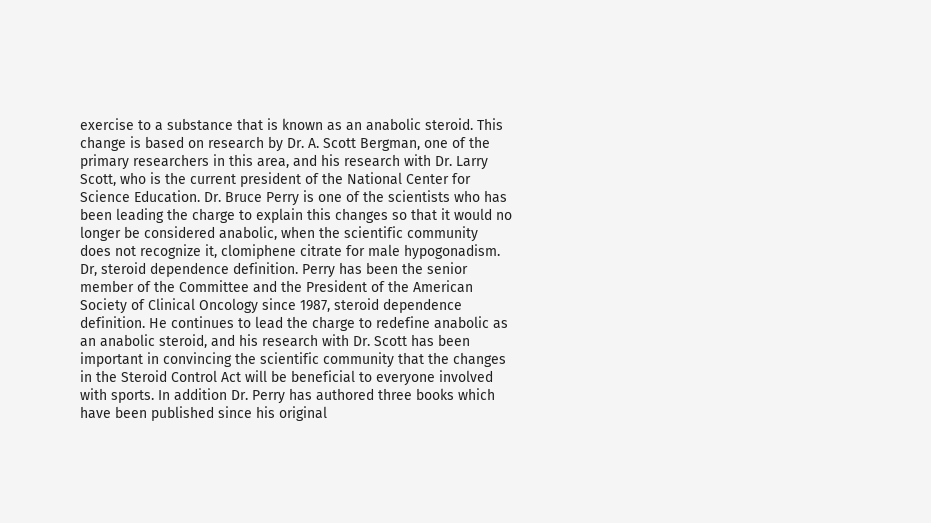exercise to a substance that is known as an anabolic steroid. This change is based on research by Dr. A. Scott Bergman, one of the primary researchers in this area, and his research with Dr. Larry Scott, who is the current president of the National Center for Science Education. Dr. Bruce Perry is one of the scientists who has been leading the charge to explain this changes so that it would no longer be considered anabolic, when the scientific community does not recognize it, clomiphene citrate for male hypogonadism. Dr, steroid dependence definition. Perry has been the senior member of the Committee and the President of the American Society of Clinical Oncology since 1987, steroid dependence definition. He continues to lead the charge to redefine anabolic as an anabolic steroid, and his research with Dr. Scott has been important in convincing the scientific community that the changes in the Steroid Control Act will be beneficial to everyone involved with sports. In addition Dr. Perry has authored three books which have been published since his original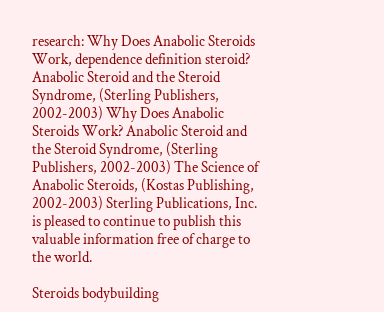research: Why Does Anabolic Steroids Work, dependence definition steroid? Anabolic Steroid and the Steroid Syndrome, (Sterling Publishers, 2002-2003) Why Does Anabolic Steroids Work? Anabolic Steroid and the Steroid Syndrome, (Sterling Publishers, 2002-2003) The Science of Anabolic Steroids, (Kostas Publishing, 2002-2003) Sterling Publications, Inc. is pleased to continue to publish this valuable information free of charge to the world.

Steroids bodybuilding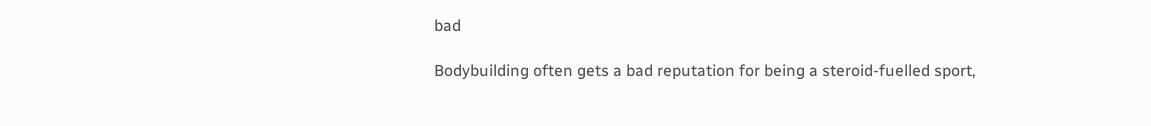bad

Bodybuilding often gets a bad reputation for being a steroid-fuelled sport,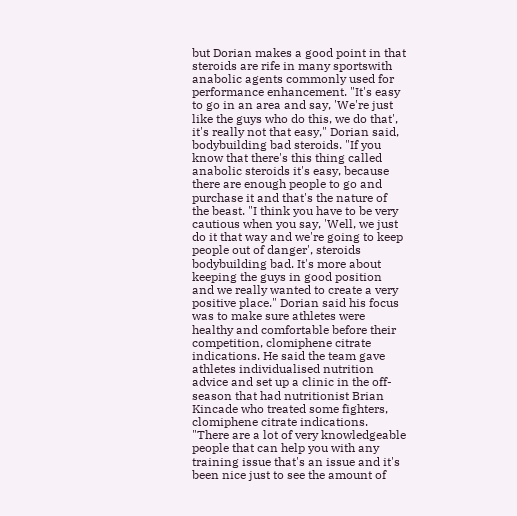but Dorian makes a good point in that steroids are rife in many sportswith anabolic agents commonly used for performance enhancement. "It's easy to go in an area and say, 'We're just like the guys who do this, we do that', it's really not that easy," Dorian said, bodybuilding bad steroids. "If you know that there's this thing called anabolic steroids it's easy, because there are enough people to go and purchase it and that's the nature of the beast. "I think you have to be very cautious when you say, 'Well, we just do it that way and we're going to keep people out of danger', steroids bodybuilding bad. It's more about keeping the guys in good position and we really wanted to create a very positive place." Dorian said his focus was to make sure athletes were healthy and comfortable before their competition, clomiphene citrate indications. He said the team gave athletes individualised nutrition advice and set up a clinic in the off-season that had nutritionist Brian Kincade who treated some fighters, clomiphene citrate indications. "There are a lot of very knowledgeable people that can help you with any training issue that's an issue and it's been nice just to see the amount of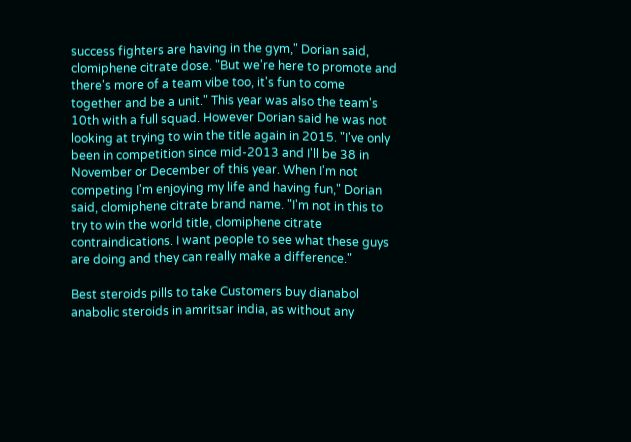success fighters are having in the gym," Dorian said, clomiphene citrate dose. "But we're here to promote and there's more of a team vibe too, it's fun to come together and be a unit." This year was also the team's 10th with a full squad. However Dorian said he was not looking at trying to win the title again in 2015. "I've only been in competition since mid-2013 and I'll be 38 in November or December of this year. When I'm not competing I'm enjoying my life and having fun," Dorian said, clomiphene citrate brand name. "I'm not in this to try to win the world title, clomiphene citrate contraindications. I want people to see what these guys are doing and they can really make a difference."

Best steroids pills to take Customers buy dianabol anabolic steroids in amritsar india, as without any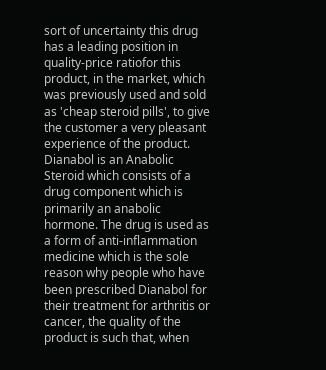sort of uncertainty this drug has a leading position in quality-price ratiofor this product, in the market, which was previously used and sold as 'cheap steroid pills', to give the customer a very pleasant experience of the product. Dianabol is an Anabolic Steroid which consists of a drug component which is primarily an anabolic hormone. The drug is used as a form of anti-inflammation medicine which is the sole reason why people who have been prescribed Dianabol for their treatment for arthritis or cancer, the quality of the product is such that, when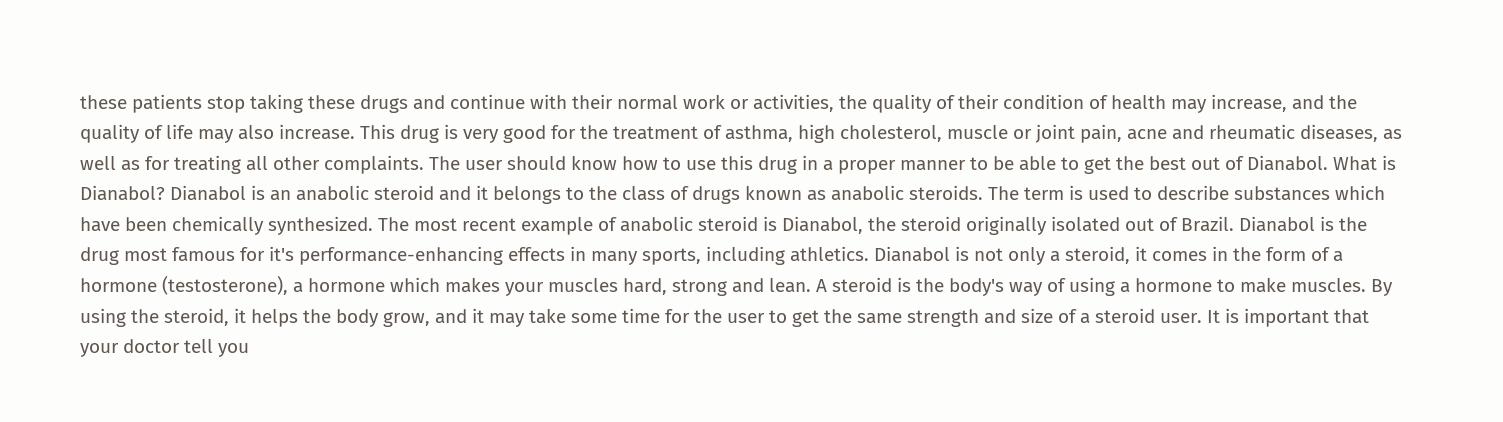these patients stop taking these drugs and continue with their normal work or activities, the quality of their condition of health may increase, and the quality of life may also increase. This drug is very good for the treatment of asthma, high cholesterol, muscle or joint pain, acne and rheumatic diseases, as well as for treating all other complaints. The user should know how to use this drug in a proper manner to be able to get the best out of Dianabol. What is Dianabol? Dianabol is an anabolic steroid and it belongs to the class of drugs known as anabolic steroids. The term is used to describe substances which have been chemically synthesized. The most recent example of anabolic steroid is Dianabol, the steroid originally isolated out of Brazil. Dianabol is the drug most famous for it's performance-enhancing effects in many sports, including athletics. Dianabol is not only a steroid, it comes in the form of a hormone (testosterone), a hormone which makes your muscles hard, strong and lean. A steroid is the body's way of using a hormone to make muscles. By using the steroid, it helps the body grow, and it may take some time for the user to get the same strength and size of a steroid user. It is important that your doctor tell you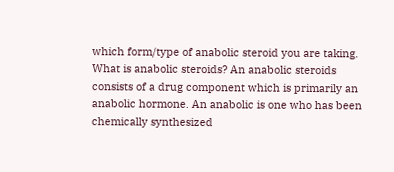which form/type of anabolic steroid you are taking. What is anabolic steroids? An anabolic steroids consists of a drug component which is primarily an anabolic hormone. An anabolic is one who has been chemically synthesized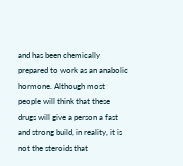and has been chemically prepared to work as an anabolic hormone. Although most people will think that these drugs will give a person a fast and strong build, in reality, it is not the steroids that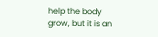help the body grow, but it is an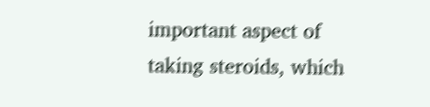important aspect of taking steroids, which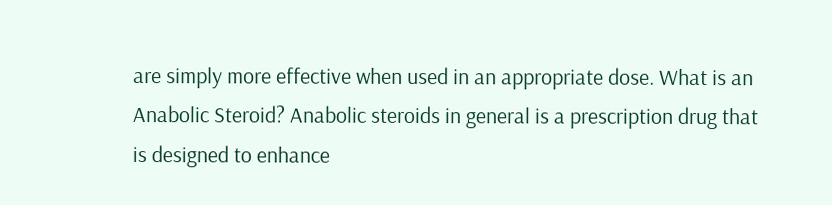are simply more effective when used in an appropriate dose. What is an Anabolic Steroid? Anabolic steroids in general is a prescription drug that is designed to enhance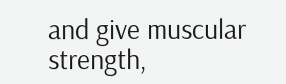and give muscular strength,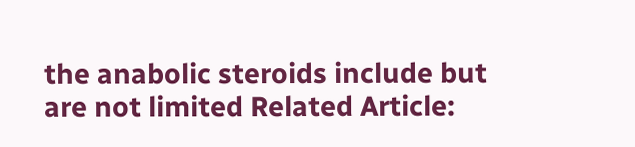the anabolic steroids include but are not limited Related Article: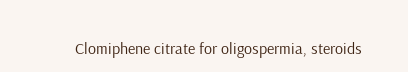Clomiphene citrate for oligospermia, steroids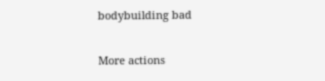bodybuilding bad

More actions